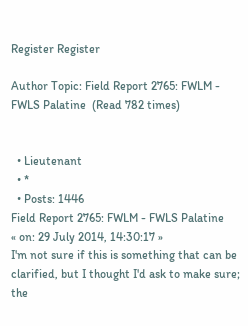Register Register

Author Topic: Field Report 2765: FWLM - FWLS Palatine  (Read 782 times)


  • Lieutenant
  • *
  • Posts: 1446
Field Report 2765: FWLM - FWLS Palatine
« on: 29 July 2014, 14:30:17 »
I'm not sure if this is something that can be clarified, but I thought I'd ask to make sure; the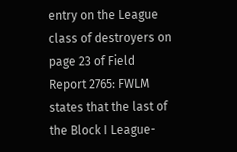entry on the League class of destroyers on page 23 of Field Report 2765: FWLM states that the last of the Block I League-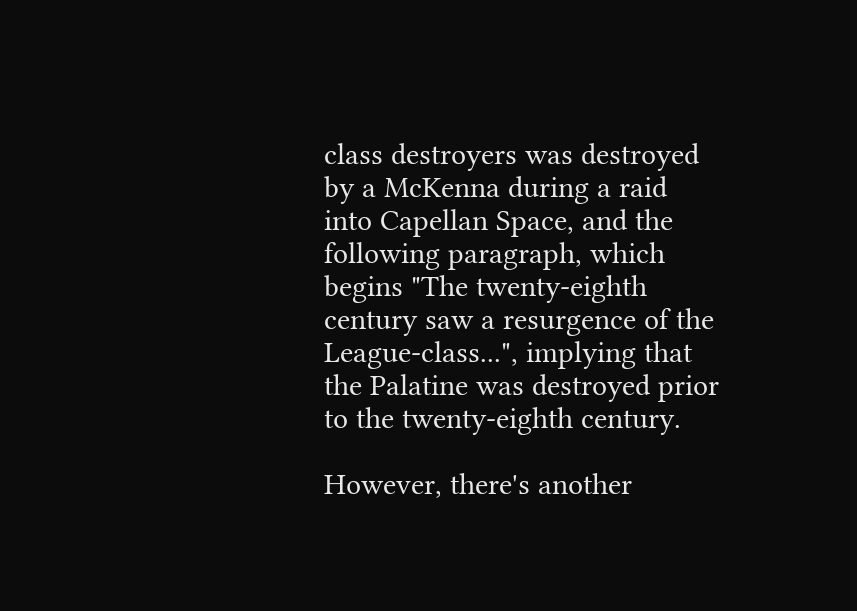class destroyers was destroyed by a McKenna during a raid into Capellan Space, and the following paragraph, which begins "The twenty-eighth century saw a resurgence of the League-class...", implying that the Palatine was destroyed prior to the twenty-eighth century.

However, there's another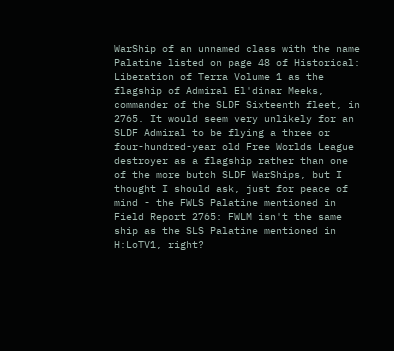WarShip of an unnamed class with the name Palatine listed on page 48 of Historical: Liberation of Terra Volume 1 as the flagship of Admiral El'dinar Meeks, commander of the SLDF Sixteenth fleet, in 2765. It would seem very unlikely for an SLDF Admiral to be flying a three or four-hundred-year old Free Worlds League destroyer as a flagship rather than one of the more butch SLDF WarShips, but I thought I should ask, just for peace of mind - the FWLS Palatine mentioned in Field Report 2765: FWLM isn't the same ship as the SLS Palatine mentioned in H:LoTV1, right?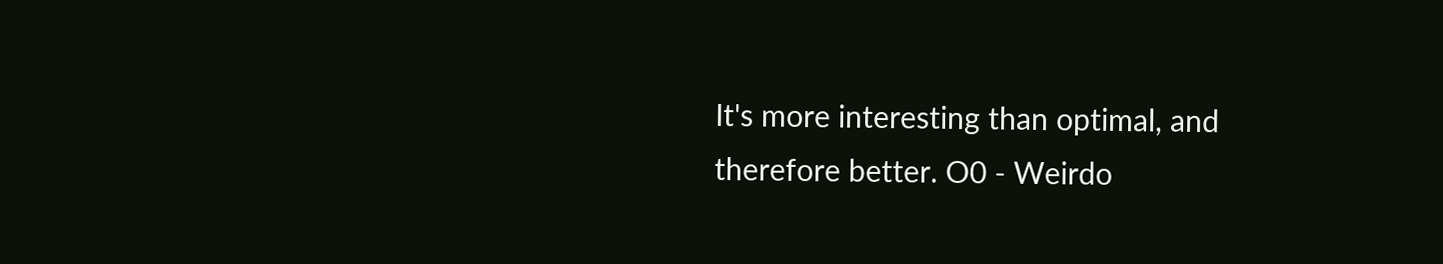It's more interesting than optimal, and therefore better. O0 - Weirdo